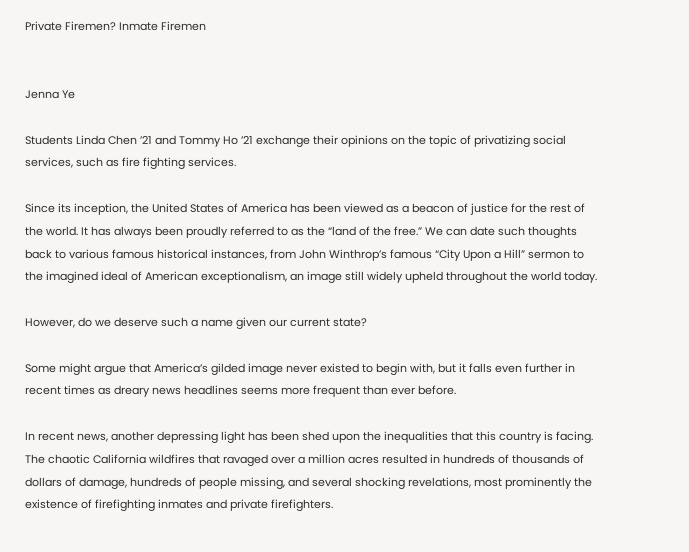Private Firemen? Inmate Firemen


Jenna Ye

Students Linda Chen ’21 and Tommy Ho ’21 exchange their opinions on the topic of privatizing social services, such as fire fighting services.

Since its inception, the United States of America has been viewed as a beacon of justice for the rest of the world. It has always been proudly referred to as the “land of the free.” We can date such thoughts back to various famous historical instances, from John Winthrop’s famous “City Upon a Hill” sermon to the imagined ideal of American exceptionalism, an image still widely upheld throughout the world today.

However, do we deserve such a name given our current state?

Some might argue that America’s gilded image never existed to begin with, but it falls even further in recent times as dreary news headlines seems more frequent than ever before.

In recent news, another depressing light has been shed upon the inequalities that this country is facing. The chaotic California wildfires that ravaged over a million acres resulted in hundreds of thousands of dollars of damage, hundreds of people missing, and several shocking revelations, most prominently the existence of firefighting inmates and private firefighters.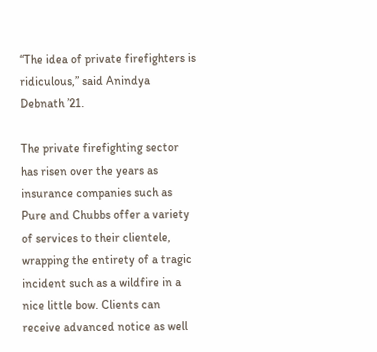“The idea of private firefighters is ridiculous,” said Anindya Debnath ’21.

The private firefighting sector has risen over the years as insurance companies such as Pure and Chubbs offer a variety of services to their clientele, wrapping the entirety of a tragic incident such as a wildfire in a nice little bow. Clients can receive advanced notice as well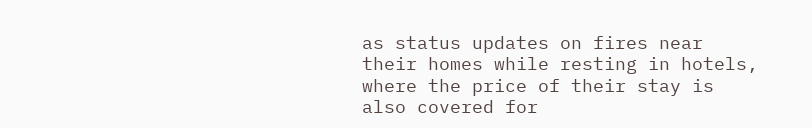as status updates on fires near their homes while resting in hotels, where the price of their stay is also covered for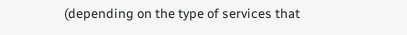(depending on the type of services that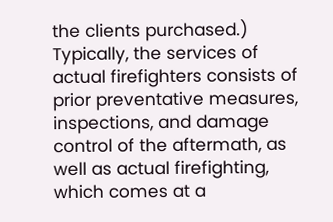the clients purchased.) Typically, the services of actual firefighters consists of prior preventative measures, inspections, and damage control of the aftermath, as well as actual firefighting, which comes at a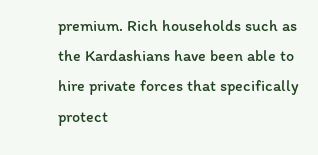premium. Rich households such as the Kardashians have been able to hire private forces that specifically protect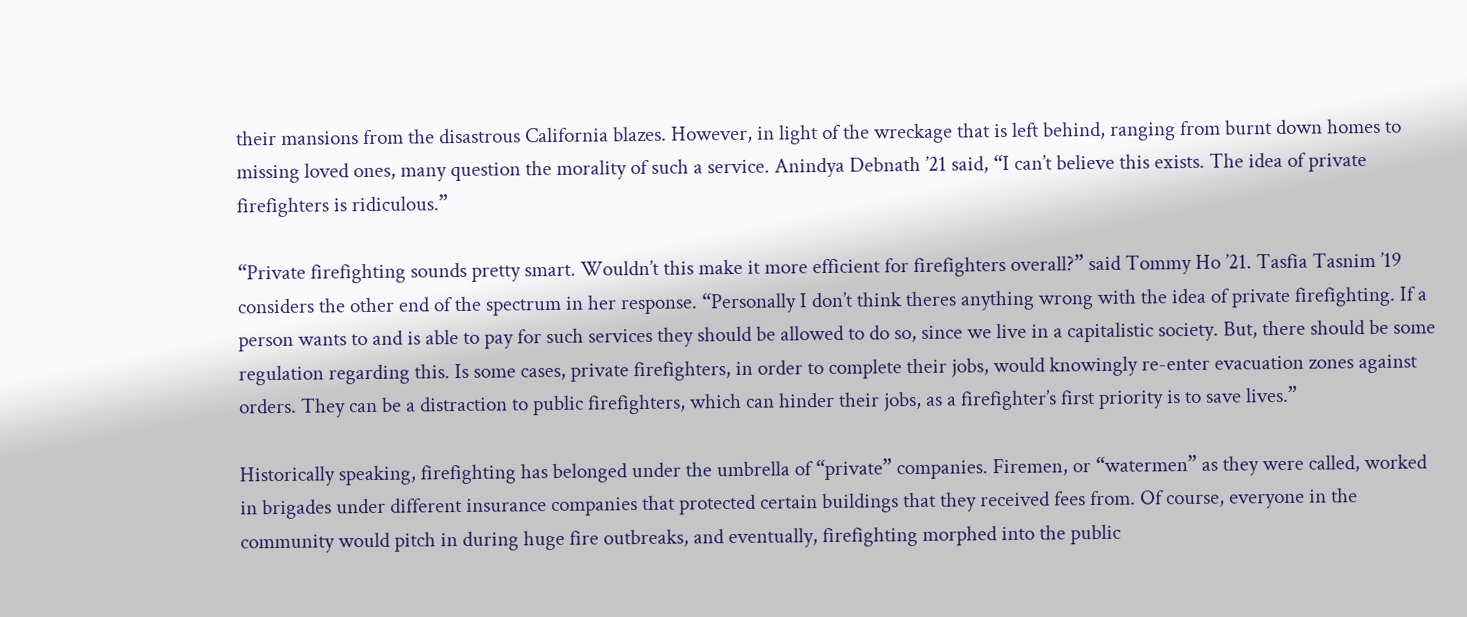their mansions from the disastrous California blazes. However, in light of the wreckage that is left behind, ranging from burnt down homes to missing loved ones, many question the morality of such a service. Anindya Debnath ’21 said, “I can’t believe this exists. The idea of private firefighters is ridiculous.”

“Private firefighting sounds pretty smart. Wouldn’t this make it more efficient for firefighters overall?” said Tommy Ho ’21. Tasfia Tasnim ’19 considers the other end of the spectrum in her response. “Personally I don’t think theres anything wrong with the idea of private firefighting. If a person wants to and is able to pay for such services they should be allowed to do so, since we live in a capitalistic society. But, there should be some regulation regarding this. Is some cases, private firefighters, in order to complete their jobs, would knowingly re-enter evacuation zones against orders. They can be a distraction to public firefighters, which can hinder their jobs, as a firefighter’s first priority is to save lives.”

Historically speaking, firefighting has belonged under the umbrella of “private” companies. Firemen, or “watermen” as they were called, worked in brigades under different insurance companies that protected certain buildings that they received fees from. Of course, everyone in the community would pitch in during huge fire outbreaks, and eventually, firefighting morphed into the public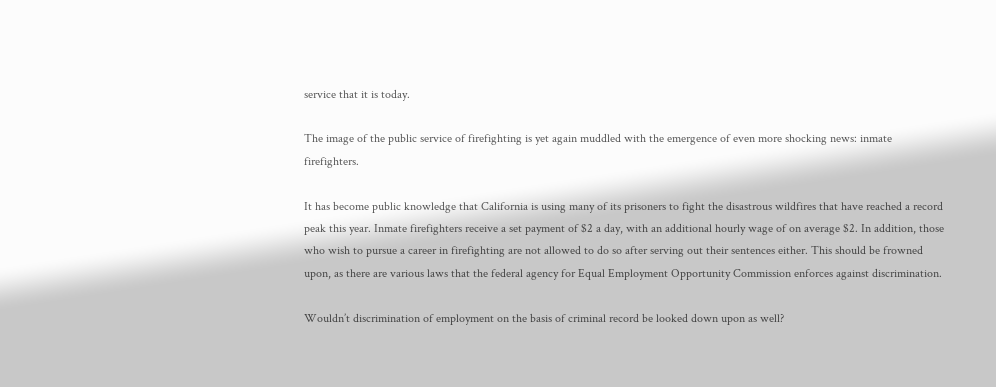service that it is today.

The image of the public service of firefighting is yet again muddled with the emergence of even more shocking news: inmate firefighters.

It has become public knowledge that California is using many of its prisoners to fight the disastrous wildfires that have reached a record peak this year. Inmate firefighters receive a set payment of $2 a day, with an additional hourly wage of on average $2. In addition, those who wish to pursue a career in firefighting are not allowed to do so after serving out their sentences either. This should be frowned upon, as there are various laws that the federal agency for Equal Employment Opportunity Commission enforces against discrimination.

Wouldn’t discrimination of employment on the basis of criminal record be looked down upon as well?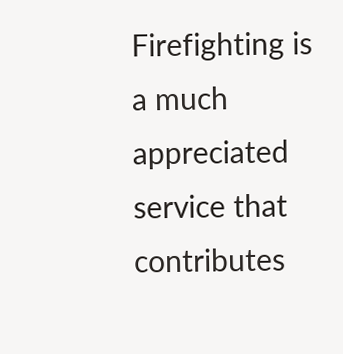Firefighting is a much appreciated service that contributes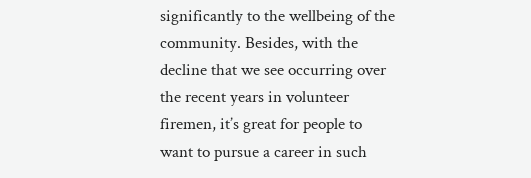significantly to the wellbeing of the community. Besides, with the decline that we see occurring over the recent years in volunteer firemen, it’s great for people to want to pursue a career in such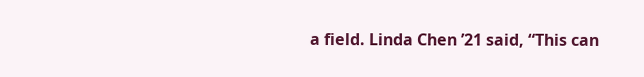a field. Linda Chen ’21 said, “This can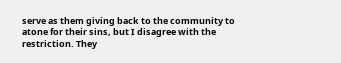serve as them giving back to the community to atone for their sins, but I disagree with the restriction. They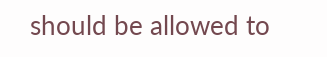should be allowed to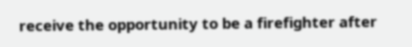receive the opportunity to be a firefighter after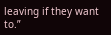leaving if they want to.”